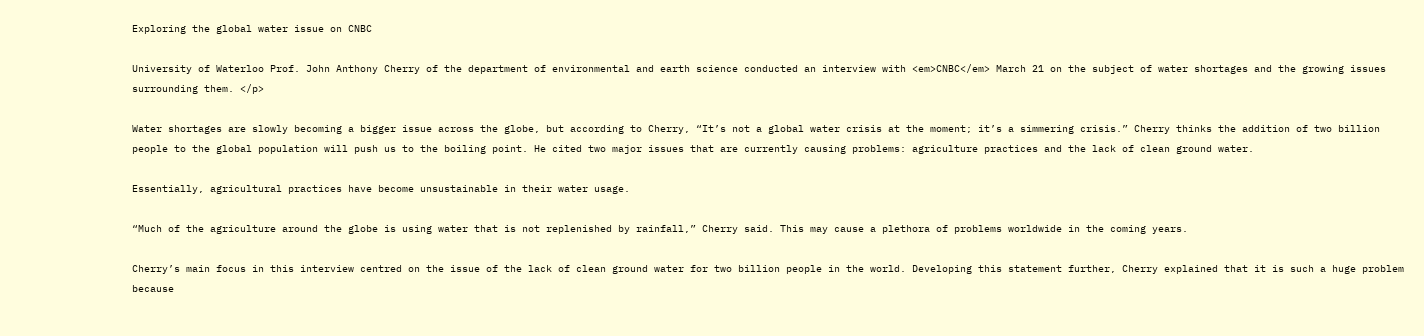Exploring the global water issue on CNBC

University of Waterloo Prof. John Anthony Cherry of the department of environmental and earth science conducted an interview with <em>CNBC</em> March 21 on the subject of water shortages and the growing issues surrounding them. </p>

Water shortages are slowly becoming a bigger issue across the globe, but according to Cherry, “It’s not a global water crisis at the moment; it’s a simmering crisis.” Cherry thinks the addition of two billion people to the global population will push us to the boiling point. He cited two major issues that are currently causing problems: agriculture practices and the lack of clean ground water.

Essentially, agricultural practices have become unsustainable in their water usage.

“Much of the agriculture around the globe is using water that is not replenished by rainfall,” Cherry said. This may cause a plethora of problems worldwide in the coming years.

Cherry’s main focus in this interview centred on the issue of the lack of clean ground water for two billion people in the world. Developing this statement further, Cherry explained that it is such a huge problem because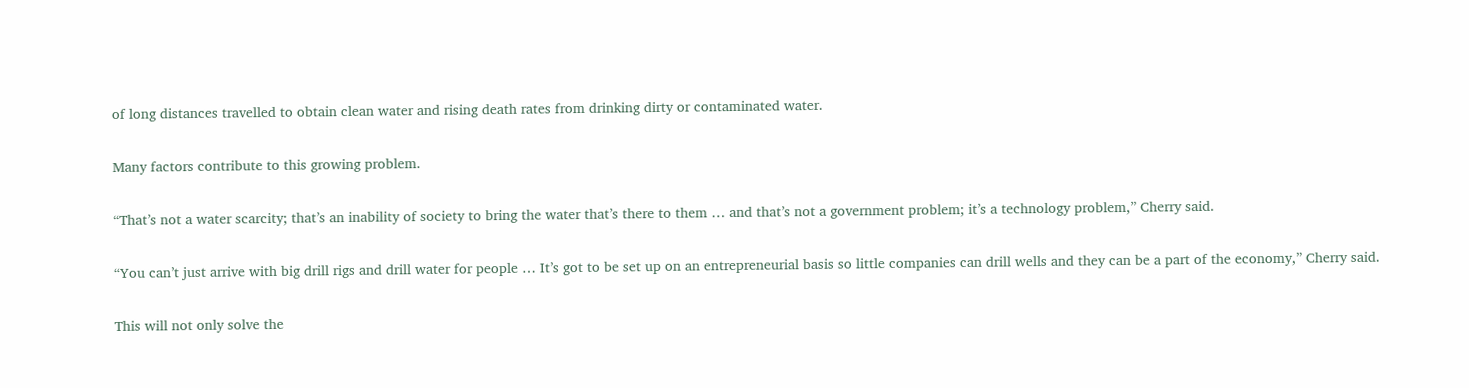of long distances travelled to obtain clean water and rising death rates from drinking dirty or contaminated water.

Many factors contribute to this growing problem.

“That’s not a water scarcity; that’s an inability of society to bring the water that’s there to them … and that’s not a government problem; it’s a technology problem,” Cherry said.

“You can’t just arrive with big drill rigs and drill water for people … It’s got to be set up on an entrepreneurial basis so little companies can drill wells and they can be a part of the economy,” Cherry said.

This will not only solve the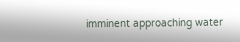imminent approaching water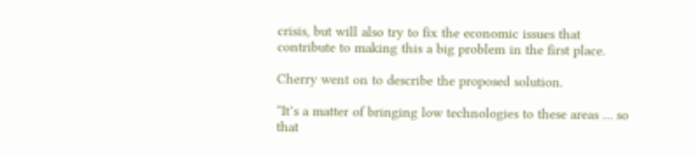crisis, but will also try to fix the economic issues that contribute to making this a big problem in the first place.

Cherry went on to describe the proposed solution.

“It’s a matter of bringing low technologies to these areas … so that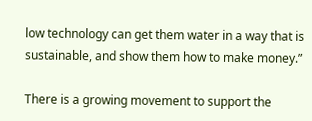low technology can get them water in a way that is sustainable, and show them how to make money.”

There is a growing movement to support the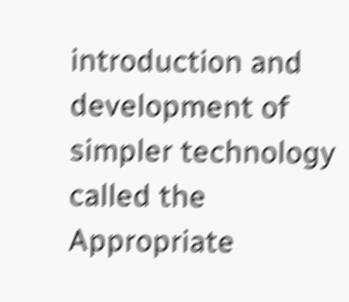introduction and development of simpler technology called the Appropriate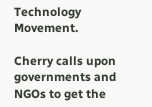Technology Movement.

Cherry calls upon governments and NGOs to get the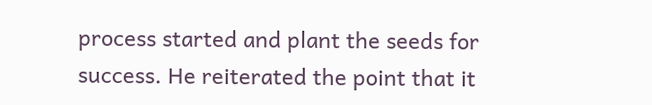process started and plant the seeds for success. He reiterated the point that it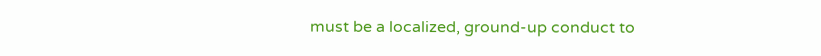must be a localized, ground-up conduct to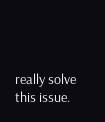really solve this issue.